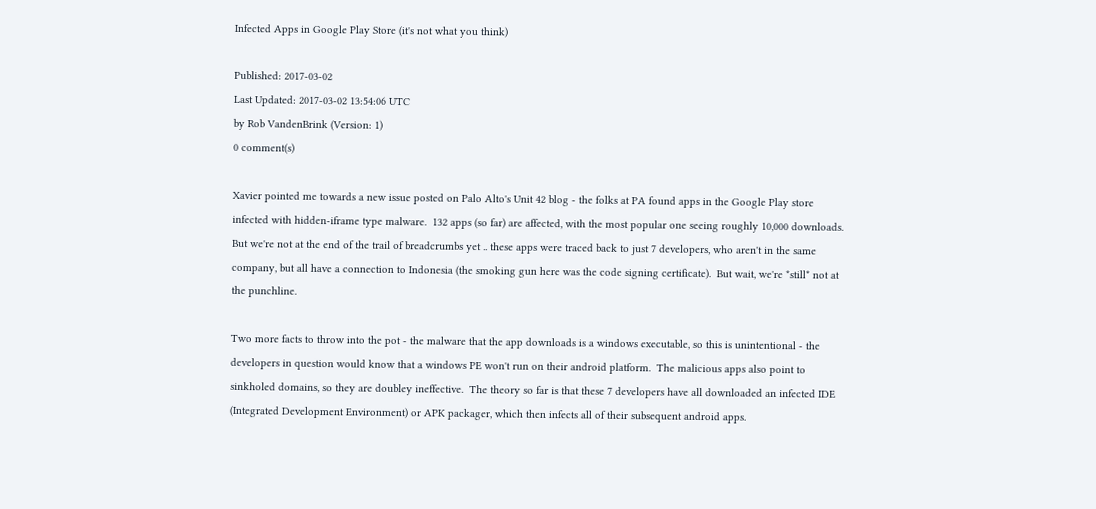Infected Apps in Google Play Store (it's not what you think)

Published: 2017-03-02
Last Updated: 2017-03-02 13:54:06 UTC
by Rob VandenBrink (Version: 1)
0 comment(s)

Xavier pointed me towards a new issue posted on Palo Alto's Unit 42 blog - the folks at PA found apps in the Google Play store infected with hidden-iframe type malware.  132 apps (so far) are affected, with the most popular one seeing roughly 10,000 downloads.  But we're not at the end of the trail of breadcrumbs yet .. these apps were traced back to just 7 developers, who aren't in the same company, but all have a connection to Indonesia (the smoking gun here was the code signing certificate).  But wait, we're *still* not at the punchline.

Two more facts to throw into the pot - the malware that the app downloads is a windows executable, so this is unintentional - the developers in question would know that a windows PE won't run on their android platform.  The malicious apps also point to sinkholed domains, so they are doubley ineffective.  The theory so far is that these 7 developers have all downloaded an infected IDE (Integrated Development Environment) or APK packager, which then infects all of their subsequent android apps.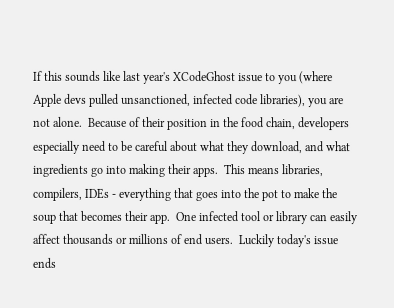If this sounds like last year's XCodeGhost issue to you (where Apple devs pulled unsanctioned, infected code libraries), you are not alone.  Because of their position in the food chain, developers especially need to be careful about what they download, and what ingredients go into making their apps.  This means libraries, compilers, IDEs - everything that goes into the pot to make the soup that becomes their app.  One infected tool or library can easily affect thousands or millions of end users.  Luckily today's issue ends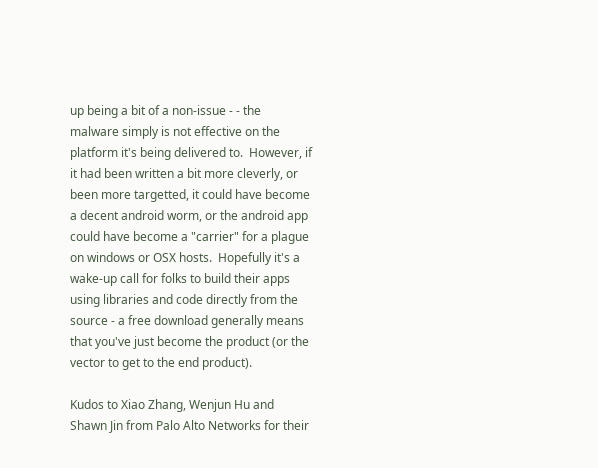up being a bit of a non-issue - - the malware simply is not effective on the platform it's being delivered to.  However, if it had been written a bit more cleverly, or been more targetted, it could have become a decent android worm, or the android app could have become a "carrier" for a plague on windows or OSX hosts.  Hopefully it's a wake-up call for folks to build their apps using libraries and code directly from the source - a free download generally means that you've just become the product (or the vector to get to the end product).

Kudos to Xiao Zhang, Wenjun Hu and Shawn Jin from Palo Alto Networks for their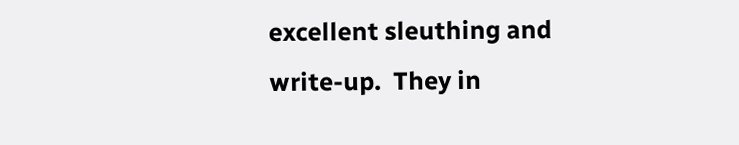excellent sleuthing and write-up.  They in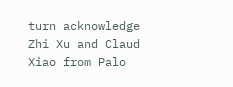turn acknowledge Zhi Xu and Claud Xiao from Palo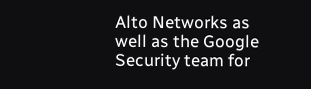Alto Networks as well as the Google Security team for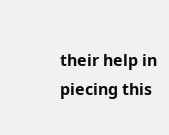their help in piecing this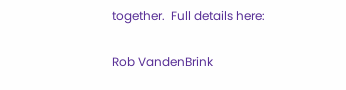together.  Full details here:

Rob VandenBrink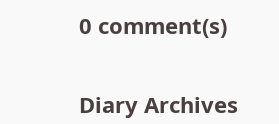0 comment(s)


Diary Archives